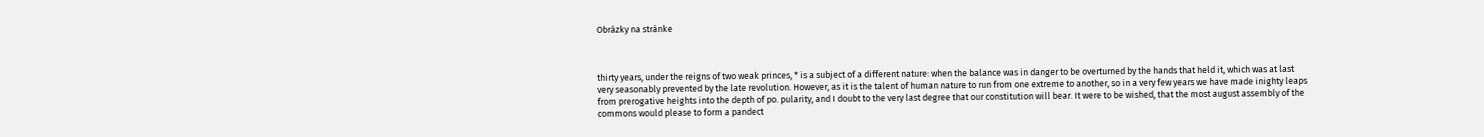Obrázky na stránke



thirty years, under the reigns of two weak princes, * is a subject of a different nature: when the balance was in danger to be overturned by the hands that held it, which was at last very seasonably prevented by the late revolution. However, as it is the talent of human nature to run from one extreme to another, so in a very few years we have made inighty leaps from prerogative heights into the depth of po. pularity, and I doubt to the very last degree that our constitution will bear. It were to be wished, that the most august assembly of the commons would please to form a pandect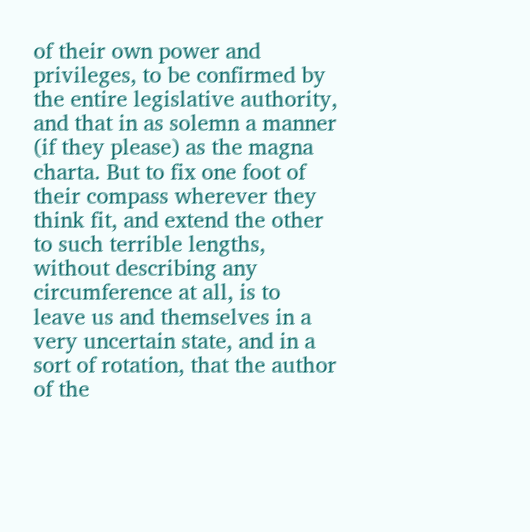of their own power and privileges, to be confirmed by the entire legislative authority, and that in as solemn a manner (if they please) as the magna charta. But to fix one foot of their compass wherever they think fit, and extend the other to such terrible lengths, without describing any circumference at all, is to leave us and themselves in a very uncertain state, and in a sort of rotation, that the author of the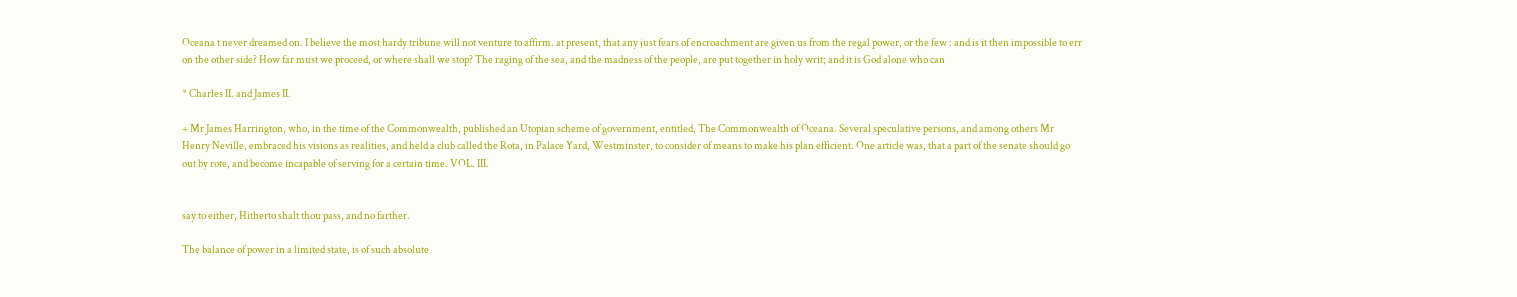Oceana t never dreamed on. I believe the most hardy tribune will not venture to affirm. at present, that any just fears of encroachment are given us from the regal power, or the few : and is it then impossible to err on the other side? How far must we proceed, or where shall we stop? The raging of the sea, and the madness of the people, are put together in holy writ; and it is God alone who can

* Charles II. and James II.

+ Mr James Harrington, who, in the time of the Commonwealth, published an Utopian scheme of government, entitled, The Commonwealth of Oceana. Several speculative persons, and among others Mr Henry Neville, embraced his visions as realities, and held a club called the Rota, in Palace Yard, Westminster, to consider of means to make his plan efficient. One article was, that a part of the senate should go out by rote, and become incapable of serving for a certain time. VOL. III.


say to either, Hitherto shalt thou pass, and no farther.

The balance of power in a limited state, is of such absolute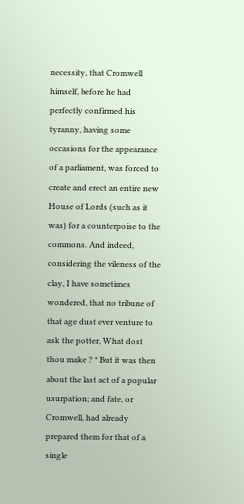necessity, that Cromwell himself, before he had perfectly confirmed his tyranny, having some occasions for the appearance of a parliament, was forced to create and erect an entire new House of Lords (such as it was) for a counterpoise to the commons. And indeed, considering the vileness of the clay, I have sometimes wondered, that no tribune of that age dust ever venture to ask the potter, What dost thou make ? * But it was then about the last act of a popular usurpation; and fate, or Cromwell, had already prepared them for that of a single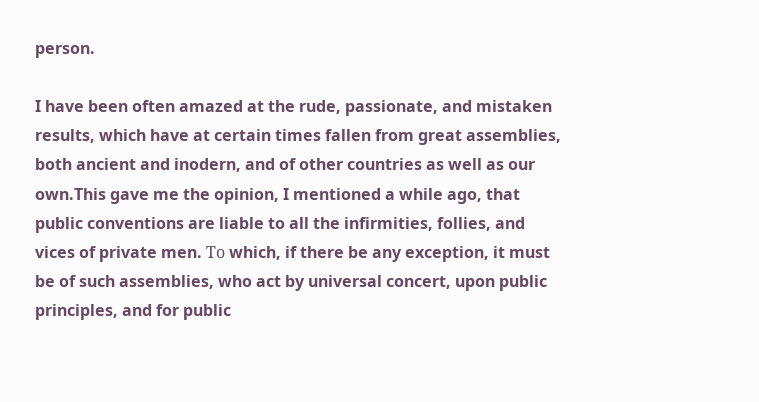person.

I have been often amazed at the rude, passionate, and mistaken results, which have at certain times fallen from great assemblies, both ancient and inodern, and of other countries as well as our own.This gave me the opinion, I mentioned a while ago, that public conventions are liable to all the infirmities, follies, and vices of private men. Το which, if there be any exception, it must be of such assemblies, who act by universal concert, upon public principles, and for public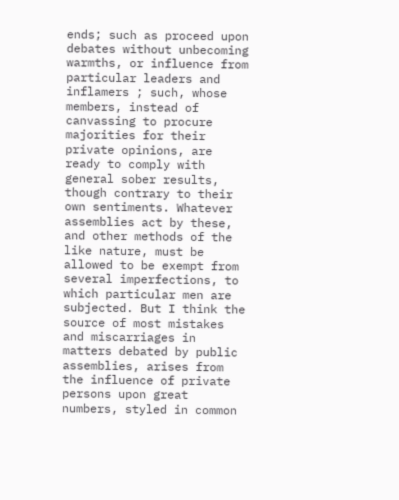ends; such as proceed upon debates without unbecoming warmths, or influence from particular leaders and inflamers ; such, whose members, instead of canvassing to procure majorities for their private opinions, are ready to comply with general sober results, though contrary to their own sentiments. Whatever assemblies act by these, and other methods of the like nature, must be allowed to be exempt from several imperfections, to which particular men are subjected. But I think the source of most mistakes and miscarriages in matters debated by public assemblies, arises from the influence of private persons upon great numbers, styled in common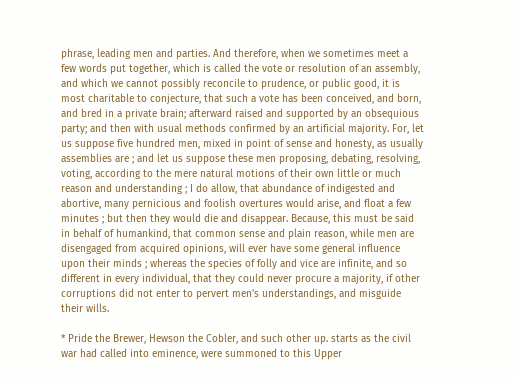phrase, leading men and parties. And therefore, when we sometimes meet a few words put together, which is called the vote or resolution of an assembly, and which we cannot possibly reconcile to prudence, or public good, it is most charitable to conjecture, that such a vote has been conceived, and born, and bred in a private brain; afterward raised and supported by an obsequious party; and then with usual methods confirmed by an artificial majority. For, let us suppose five hundred men, mixed in point of sense and honesty, as usually assemblies are ; and let us suppose these men proposing, debating, resolving, voting, according to the mere natural motions of their own little or much reason and understanding ; I do allow, that abundance of indigested and abortive, many pernicious and foolish overtures would arise, and float a few minutes ; but then they would die and disappear. Because, this must be said in behalf of humankind, that common sense and plain reason, while men are disengaged from acquired opinions, will ever have some general influence upon their minds ; whereas the species of folly and vice are infinite, and so different in every individual, that they could never procure a majority, if other corruptions did not enter to pervert men's understandings, and misguide their wills.

* Pride the Brewer, Hewson the Cobler, and such other up. starts as the civil war had called into eminence, were summoned to this Upper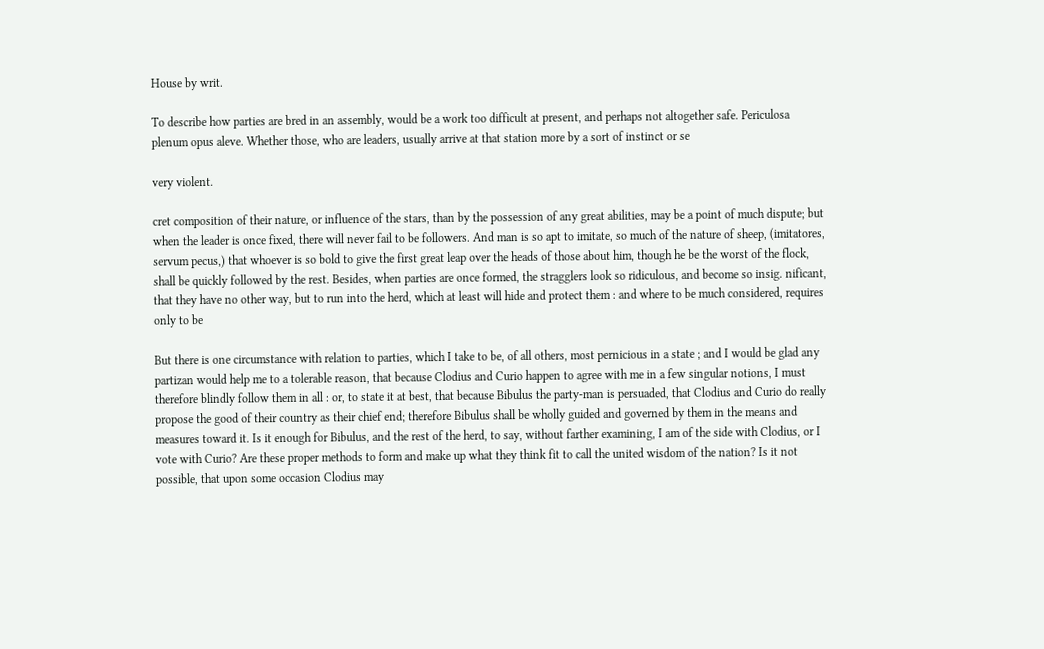House by writ.

To describe how parties are bred in an assembly, would be a work too difficult at present, and perhaps not altogether safe. Periculosa plenum opus aleve. Whether those, who are leaders, usually arrive at that station more by a sort of instinct or se

very violent.

cret composition of their nature, or influence of the stars, than by the possession of any great abilities, may be a point of much dispute; but when the leader is once fixed, there will never fail to be followers. And man is so apt to imitate, so much of the nature of sheep, (imitatores, servum pecus,) that whoever is so bold to give the first great leap over the heads of those about him, though he be the worst of the flock, shall be quickly followed by the rest. Besides, when parties are once formed, the stragglers look so ridiculous, and become so insig. nificant, that they have no other way, but to run into the herd, which at least will hide and protect them : and where to be much considered, requires only to be

But there is one circumstance with relation to parties, which I take to be, of all others, most pernicious in a state ; and I would be glad any partizan would help me to a tolerable reason, that because Clodius and Curio happen to agree with me in a few singular notions, I must therefore blindly follow them in all : or, to state it at best, that because Bibulus the party-man is persuaded, that Clodius and Curio do really propose the good of their country as their chief end; therefore Bibulus shall be wholly guided and governed by them in the means and measures toward it. Is it enough for Bibulus, and the rest of the herd, to say, without farther examining, I am of the side with Clodius, or I vote with Curio? Are these proper methods to form and make up what they think fit to call the united wisdom of the nation? Is it not possible, that upon some occasion Clodius may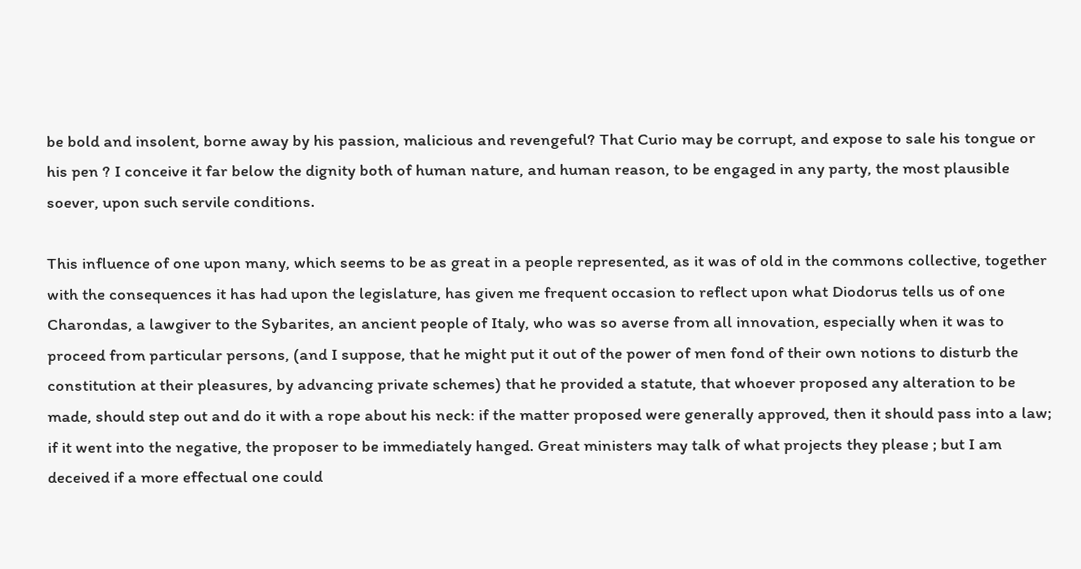be bold and insolent, borne away by his passion, malicious and revengeful? That Curio may be corrupt, and expose to sale his tongue or his pen ? I conceive it far below the dignity both of human nature, and human reason, to be engaged in any party, the most plausible soever, upon such servile conditions.

This influence of one upon many, which seems to be as great in a people represented, as it was of old in the commons collective, together with the consequences it has had upon the legislature, has given me frequent occasion to reflect upon what Diodorus tells us of one Charondas, a lawgiver to the Sybarites, an ancient people of Italy, who was so averse from all innovation, especially when it was to proceed from particular persons, (and I suppose, that he might put it out of the power of men fond of their own notions to disturb the constitution at their pleasures, by advancing private schemes) that he provided a statute, that whoever proposed any alteration to be made, should step out and do it with a rope about his neck: if the matter proposed were generally approved, then it should pass into a law; if it went into the negative, the proposer to be immediately hanged. Great ministers may talk of what projects they please ; but I am deceived if a more effectual one could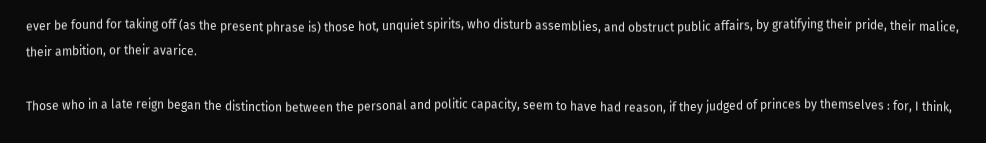ever be found for taking off (as the present phrase is) those hot, unquiet spirits, who disturb assemblies, and obstruct public affairs, by gratifying their pride, their malice, their ambition, or their avarice.

Those who in a late reign began the distinction between the personal and politic capacity, seem to have had reason, if they judged of princes by themselves : for, I think,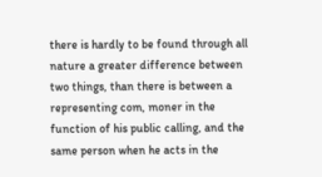there is hardly to be found through all nature a greater difference between two things, than there is between a representing com, moner in the function of his public calling, and the same person when he acts in the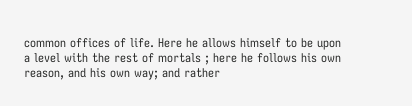common offices of life. Here he allows himself to be upon a level with the rest of mortals ; here he follows his own reason, and his own way; and rather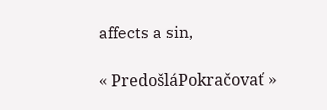affects a sin,

« PredošláPokračovať »